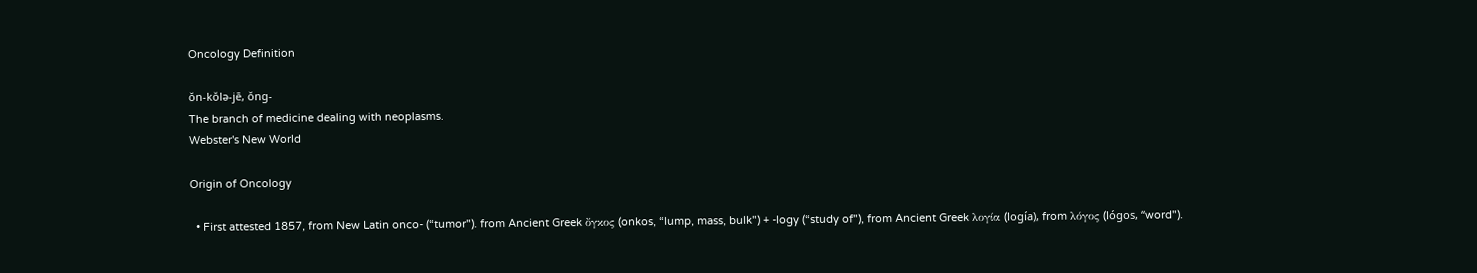Oncology Definition

ŏn-kŏlə-jē, ŏng-
The branch of medicine dealing with neoplasms.
Webster's New World

Origin of Oncology

  • First attested 1857, from New Latin onco- (“tumor"). from Ancient Greek ὄγκος (onkos, “lump, mass, bulk") + -logy (“study of"), from Ancient Greek λογία (logía), from λόγος (lógos, “word").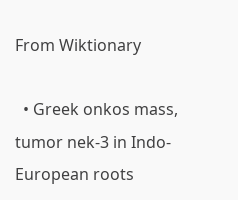From Wiktionary

  • Greek onkos mass, tumor nek-3 in Indo-European roots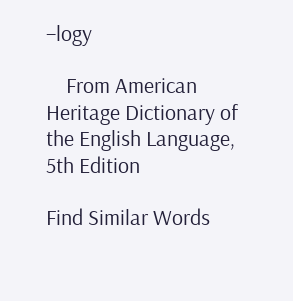–logy

    From American Heritage Dictionary of the English Language, 5th Edition

Find Similar Words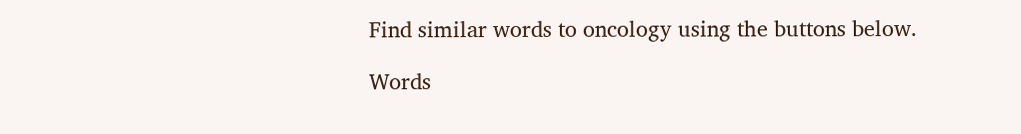Find similar words to oncology using the buttons below.

Words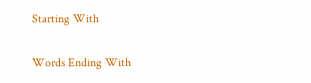Starting With

Words Ending With